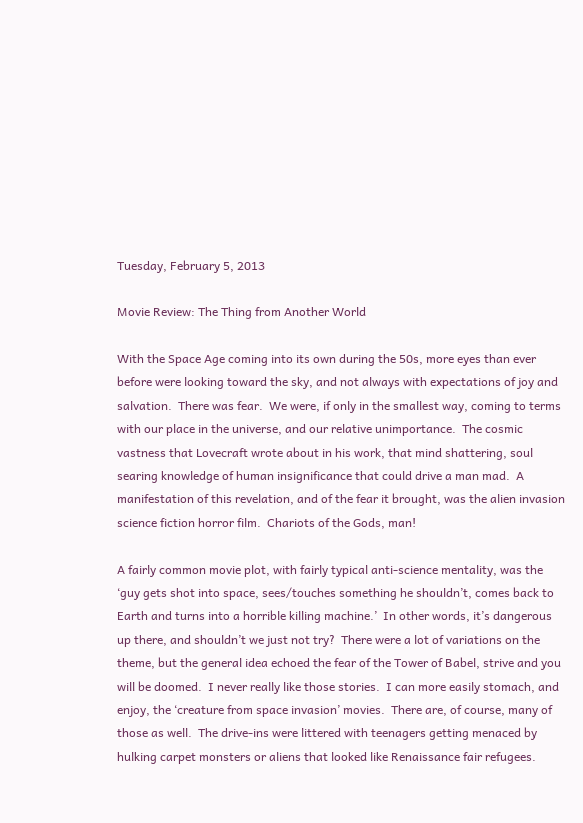Tuesday, February 5, 2013

Movie Review: The Thing from Another World

With the Space Age coming into its own during the 50s, more eyes than ever before were looking toward the sky, and not always with expectations of joy and salvation.  There was fear.  We were, if only in the smallest way, coming to terms with our place in the universe, and our relative unimportance.  The cosmic vastness that Lovecraft wrote about in his work, that mind shattering, soul searing knowledge of human insignificance that could drive a man mad.  A manifestation of this revelation, and of the fear it brought, was the alien invasion science fiction horror film.  Chariots of the Gods, man!

A fairly common movie plot, with fairly typical anti-science mentality, was the ‘guy gets shot into space, sees/touches something he shouldn’t, comes back to Earth and turns into a horrible killing machine.’  In other words, it’s dangerous up there, and shouldn’t we just not try?  There were a lot of variations on the theme, but the general idea echoed the fear of the Tower of Babel, strive and you will be doomed.  I never really like those stories.  I can more easily stomach, and enjoy, the ‘creature from space invasion’ movies.  There are, of course, many of those as well.  The drive-ins were littered with teenagers getting menaced by hulking carpet monsters or aliens that looked like Renaissance fair refugees.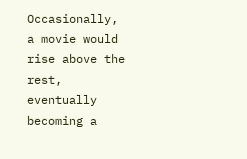Occasionally, a movie would rise above the rest, eventually becoming a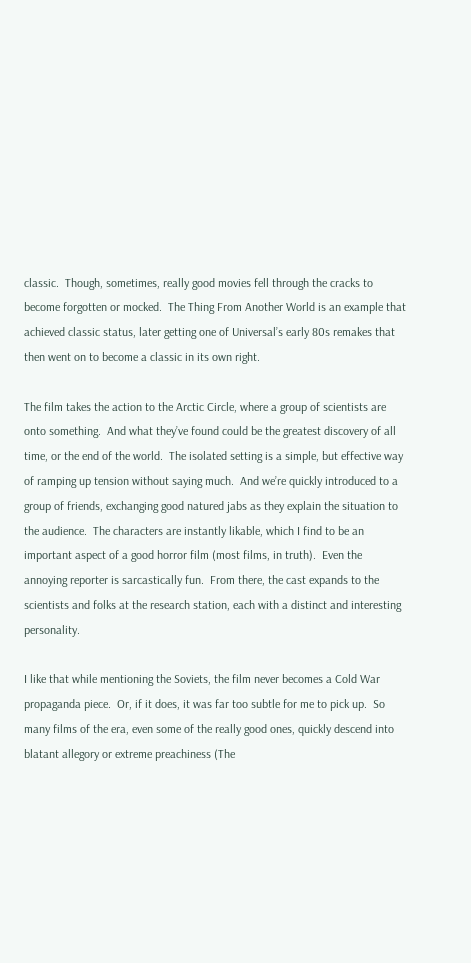classic.  Though, sometimes, really good movies fell through the cracks to become forgotten or mocked.  The Thing From Another World is an example that achieved classic status, later getting one of Universal’s early 80s remakes that then went on to become a classic in its own right.

The film takes the action to the Arctic Circle, where a group of scientists are onto something.  And what they’ve found could be the greatest discovery of all time, or the end of the world.  The isolated setting is a simple, but effective way of ramping up tension without saying much.  And we’re quickly introduced to a group of friends, exchanging good natured jabs as they explain the situation to the audience.  The characters are instantly likable, which I find to be an important aspect of a good horror film (most films, in truth).  Even the annoying reporter is sarcastically fun.  From there, the cast expands to the scientists and folks at the research station, each with a distinct and interesting personality.

I like that while mentioning the Soviets, the film never becomes a Cold War propaganda piece.  Or, if it does, it was far too subtle for me to pick up.  So many films of the era, even some of the really good ones, quickly descend into blatant allegory or extreme preachiness (The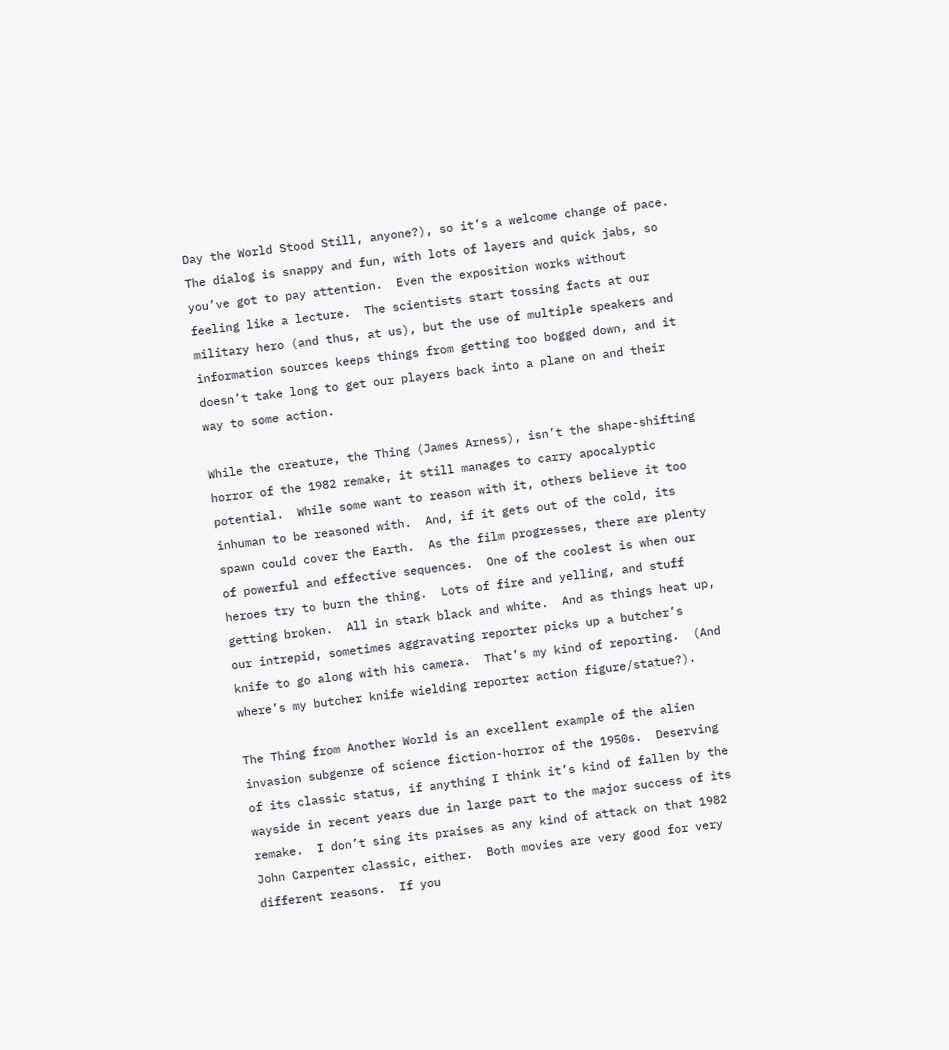Day the World Stood Still, anyone?), so it’s a welcome change of pace.   The dialog is snappy and fun, with lots of layers and quick jabs, so you’ve got to pay attention.  Even the exposition works without feeling like a lecture.  The scientists start tossing facts at our military hero (and thus, at us), but the use of multiple speakers and information sources keeps things from getting too bogged down, and it doesn’t take long to get our players back into a plane on and their way to some action.

While the creature, the Thing (James Arness), isn’t the shape-shifting horror of the 1982 remake, it still manages to carry apocalyptic potential.  While some want to reason with it, others believe it too inhuman to be reasoned with.  And, if it gets out of the cold, its spawn could cover the Earth.  As the film progresses, there are plenty of powerful and effective sequences.  One of the coolest is when our heroes try to burn the thing.  Lots of fire and yelling, and stuff getting broken.  All in stark black and white.  And as things heat up, our intrepid, sometimes aggravating reporter picks up a butcher’s knife to go along with his camera.  That’s my kind of reporting.  (And where’s my butcher knife wielding reporter action figure/statue?).

The Thing from Another World is an excellent example of the alien invasion subgenre of science fiction-horror of the 1950s.  Deserving of its classic status, if anything I think it’s kind of fallen by the wayside in recent years due in large part to the major success of its remake.  I don’t sing its praises as any kind of attack on that 1982 John Carpenter classic, either.  Both movies are very good for very different reasons.  If you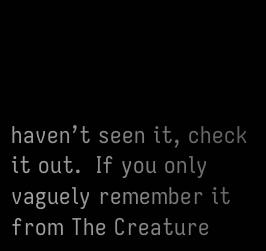haven’t seen it, check it out.  If you only vaguely remember it from The Creature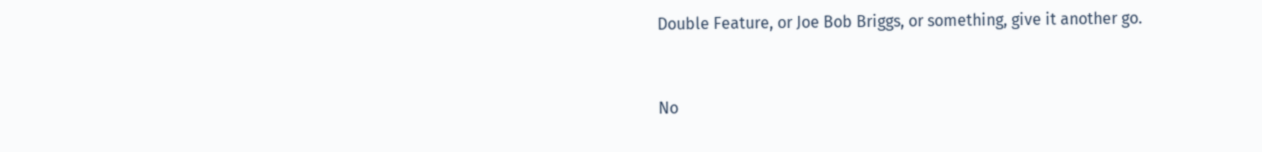Double Feature, or Joe Bob Briggs, or something, give it another go.


No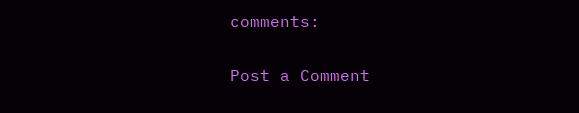comments:

Post a Comment